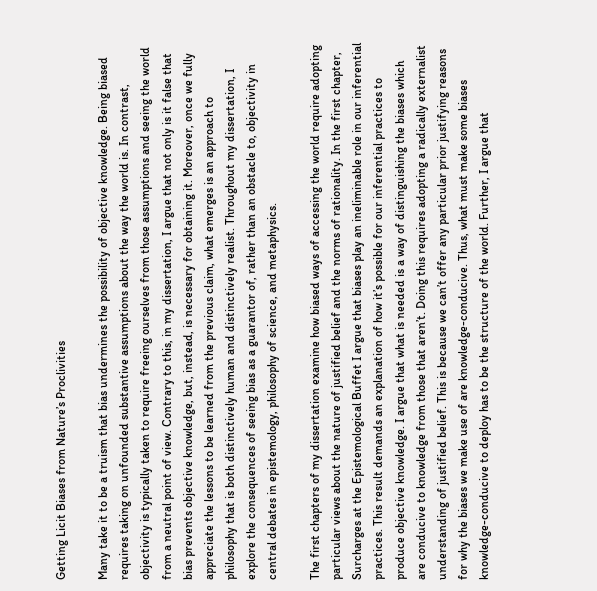Getting Licit Biases from Nature’s Proclivities

Many take it to be a truism that bias undermines the possibility of objective knowledge. Being biased requires taking on unfounded substantive assumptions about the way the world is. In contrast, objectivity is typically taken to require freeing ourselves from those assumptions and seeing the world from a neutral point of view. Contrary to this, in my dissertation, I argue that not only is it false that bias prevents objective knowledge, but, instead, is necessary for obtaining it. Moreover, once we fully appreciate the lessons to be learned from the previous claim, what emerges is an approach to philosophy that is both distinctively human and distinctively realist. Throughout my dissertation, I explore the consequences of seeing bias as a guarantor of, rather than an obstacle to, objectivity in central debates in epistemology, philosophy of science, and metaphysics.

The first chapters of my dissertation examine how biased ways of accessing the world require adopting particular views about the nature of justified belief and the norms of rationality. In the first chapter, Surcharges at the Epistemological Buffet I argue that biases play an ineliminable role in our inferential practices. This result demands an explanation of how it’s possible for our inferential practices to produce objective knowledge. I argue that what is needed is a way of distinguishing the biases which are conducive to knowledge from those that aren’t. Doing this requires adopting a radically externalist understanding of justified belief. This is because we can’t offer any particular prior justifying reasons for why the biases we make use of are knowledge-conducive. Thus, what must make some biases knowledge-conducive to deploy has to be the structure of the world. Further, I argue that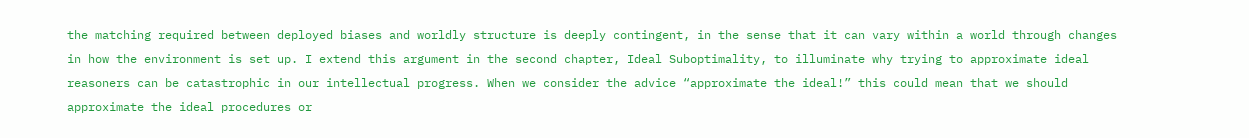the matching required between deployed biases and worldly structure is deeply contingent, in the sense that it can vary within a world through changes in how the environment is set up. I extend this argument in the second chapter, Ideal Suboptimality, to illuminate why trying to approximate ideal reasoners can be catastrophic in our intellectual progress. When we consider the advice “approximate the ideal!” this could mean that we should approximate the ideal procedures or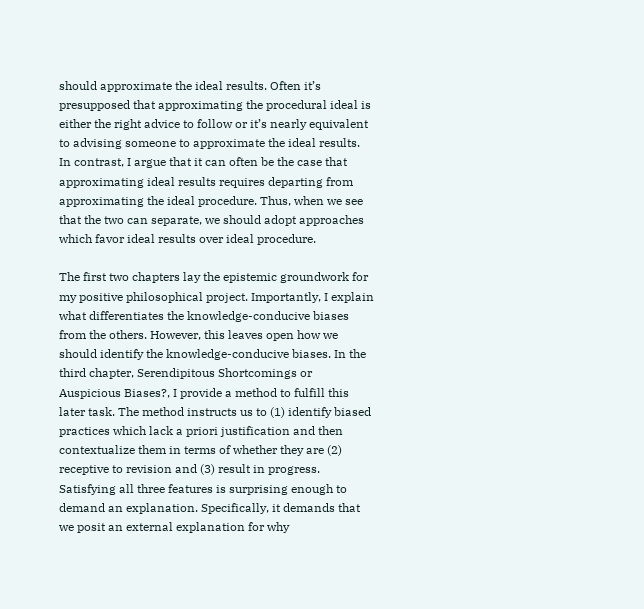should approximate the ideal results. Often it’s presupposed that approximating the procedural ideal is either the right advice to follow or it’s nearly equivalent to advising someone to approximate the ideal results. In contrast, I argue that it can often be the case that approximating ideal results requires departing from approximating the ideal procedure. Thus, when we see that the two can separate, we should adopt approaches which favor ideal results over ideal procedure.

The first two chapters lay the epistemic groundwork for my positive philosophical project. Importantly, I explain what differentiates the knowledge-conducive biases from the others. However, this leaves open how we should identify the knowledge-conducive biases. In the third chapter, Serendipitous Shortcomings or Auspicious Biases?, I provide a method to fulfill this later task. The method instructs us to (1) identify biased practices which lack a priori justification and then contextualize them in terms of whether they are (2) receptive to revision and (3) result in progress. Satisfying all three features is surprising enough to demand an explanation. Specifically, it demands that we posit an external explanation for why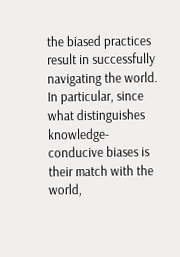the biased practices result in successfully navigating the world. In particular, since what distinguishes knowledge-conducive biases is their match with the world,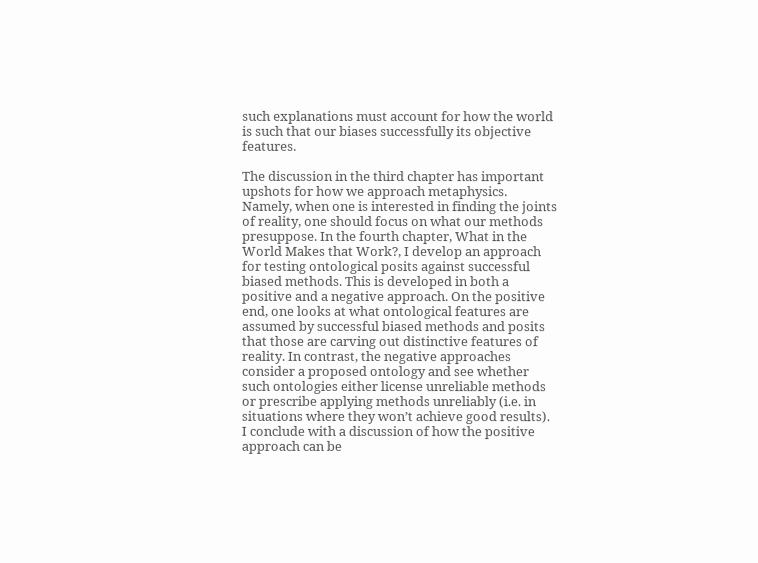such explanations must account for how the world is such that our biases successfully its objective features.

The discussion in the third chapter has important upshots for how we approach metaphysics. Namely, when one is interested in finding the joints of reality, one should focus on what our methods presuppose. In the fourth chapter, What in the World Makes that Work?, I develop an approach for testing ontological posits against successful biased methods. This is developed in both a positive and a negative approach. On the positive end, one looks at what ontological features are assumed by successful biased methods and posits that those are carving out distinctive features of reality. In contrast, the negative approaches consider a proposed ontology and see whether such ontologies either license unreliable methods or prescribe applying methods unreliably (i.e. in situations where they won’t achieve good results). I conclude with a discussion of how the positive approach can be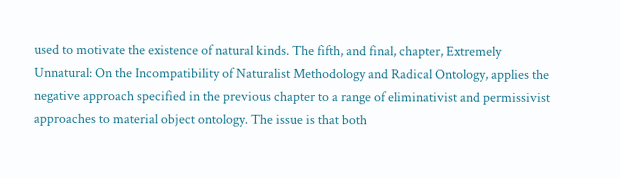used to motivate the existence of natural kinds. The fifth, and final, chapter, Extremely Unnatural: On the Incompatibility of Naturalist Methodology and Radical Ontology, applies the negative approach specified in the previous chapter to a range of eliminativist and permissivist approaches to material object ontology. The issue is that both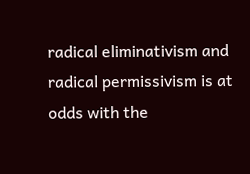radical eliminativism and radical permissivism is at odds with the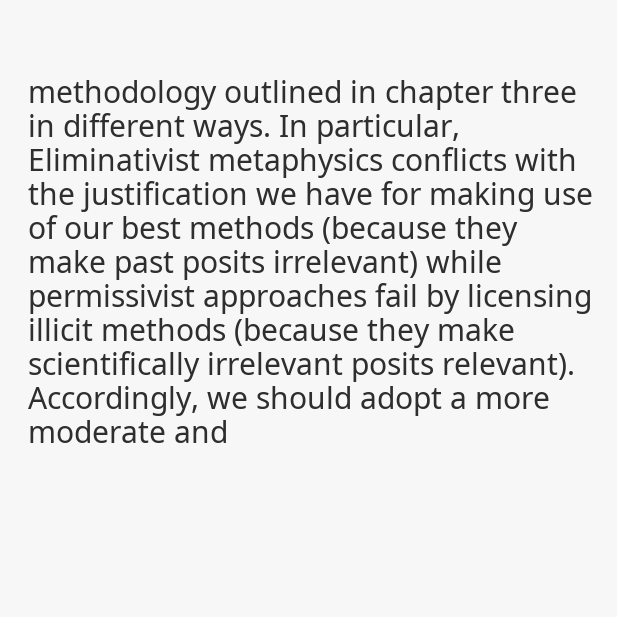methodology outlined in chapter three in different ways. In particular, Eliminativist metaphysics conflicts with the justification we have for making use of our best methods (because they make past posits irrelevant) while permissivist approaches fail by licensing illicit methods (because they make scientifically irrelevant posits relevant). Accordingly, we should adopt a more moderate and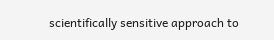scientifically sensitive approach to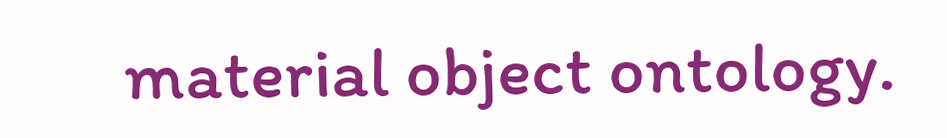material object ontology.